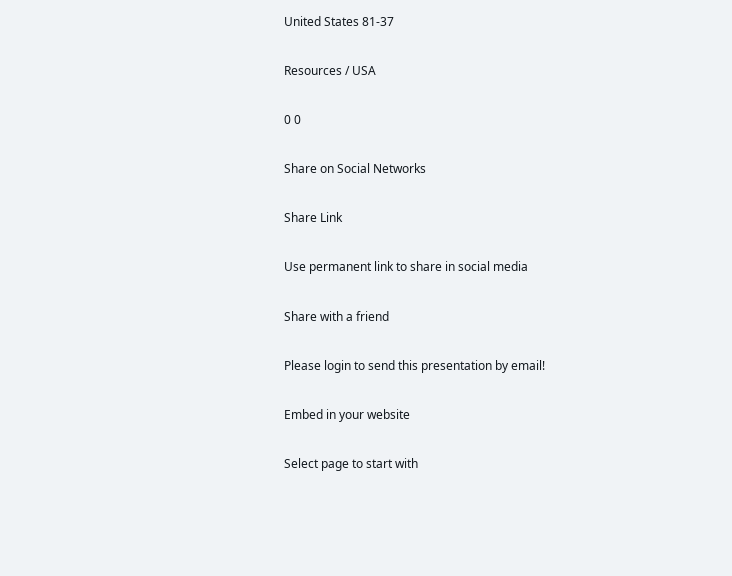United States 81-37

Resources / USA

0 0

Share on Social Networks

Share Link

Use permanent link to share in social media

Share with a friend

Please login to send this presentation by email!

Embed in your website

Select page to start with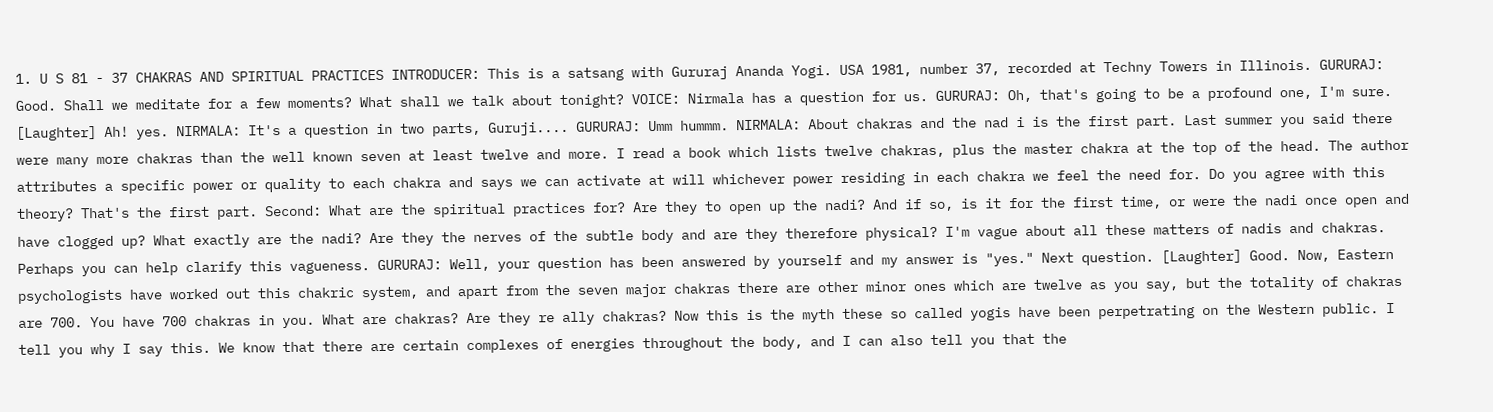1. U S 81 - 37 CHAKRAS AND SPIRITUAL PRACTICES INTRODUCER: This is a satsang with Gururaj Ananda Yogi. USA 1981, number 37, recorded at Techny Towers in Illinois. GURURAJ: Good. Shall we meditate for a few moments? What shall we talk about tonight? VOICE: Nirmala has a question for us. GURURAJ: Oh, that's going to be a profound one, I'm sure. [Laughter] Ah! yes. NIRMALA: It's a question in two parts, Guruji.... GURURAJ: Umm hummm. NIRMALA: About chakras and the nad i is the first part. Last summer you said there were many more chakras than the well known seven at least twelve and more. I read a book which lists twelve chakras, plus the master chakra at the top of the head. The author attributes a specific power or quality to each chakra and says we can activate at will whichever power residing in each chakra we feel the need for. Do you agree with this theory? That's the first part. Second: What are the spiritual practices for? Are they to open up the nadi? And if so, is it for the first time, or were the nadi once open and have clogged up? What exactly are the nadi? Are they the nerves of the subtle body and are they therefore physical? I'm vague about all these matters of nadis and chakras. Perhaps you can help clarify this vagueness. GURURAJ: Well, your question has been answered by yourself and my answer is "yes." Next question. [Laughter] Good. Now, Eastern psychologists have worked out this chakric system, and apart from the seven major chakras there are other minor ones which are twelve as you say, but the totality of chakras are 700. You have 700 chakras in you. What are chakras? Are they re ally chakras? Now this is the myth these so called yogis have been perpetrating on the Western public. I tell you why I say this. We know that there are certain complexes of energies throughout the body, and I can also tell you that the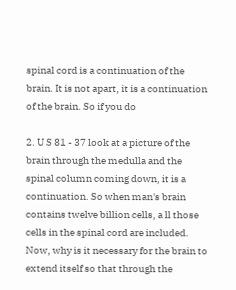spinal cord is a continuation of the brain. It is not apart, it is a continuation of the brain. So if you do

2. U S 81 - 37 look at a picture of the brain through the medulla and the spinal column coming down, it is a continuation. So when man's brain contains twelve billion cells, a ll those cells in the spinal cord are included. Now, why is it necessary for the brain to extend itself so that through the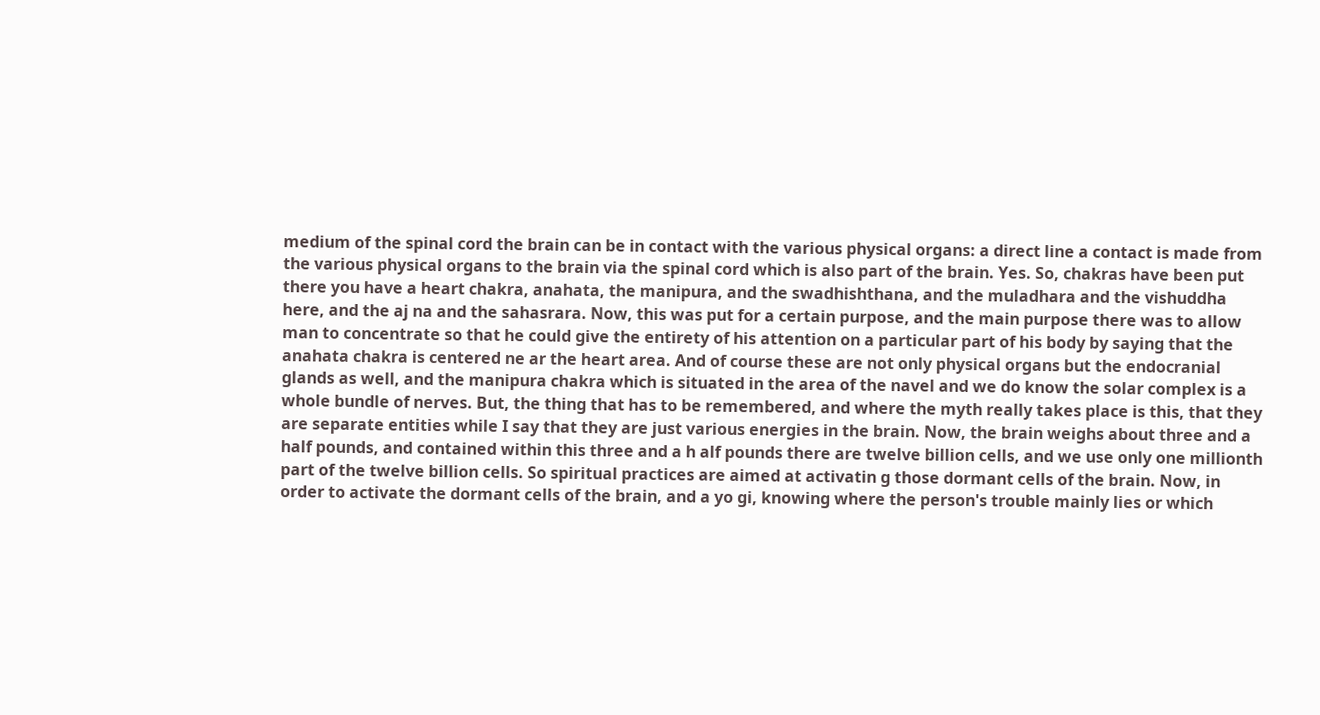medium of the spinal cord the brain can be in contact with the various physical organs: a direct line a contact is made from the various physical organs to the brain via the spinal cord which is also part of the brain. Yes. So, chakras have been put there you have a heart chakra, anahata, the manipura, and the swadhishthana, and the muladhara and the vishuddha here, and the aj na and the sahasrara. Now, this was put for a certain purpose, and the main purpose there was to allow man to concentrate so that he could give the entirety of his attention on a particular part of his body by saying that the anahata chakra is centered ne ar the heart area. And of course these are not only physical organs but the endocranial glands as well, and the manipura chakra which is situated in the area of the navel and we do know the solar complex is a whole bundle of nerves. But, the thing that has to be remembered, and where the myth really takes place is this, that they are separate entities while I say that they are just various energies in the brain. Now, the brain weighs about three and a half pounds, and contained within this three and a h alf pounds there are twelve billion cells, and we use only one millionth part of the twelve billion cells. So spiritual practices are aimed at activatin g those dormant cells of the brain. Now, in order to activate the dormant cells of the brain, and a yo gi, knowing where the person's trouble mainly lies or which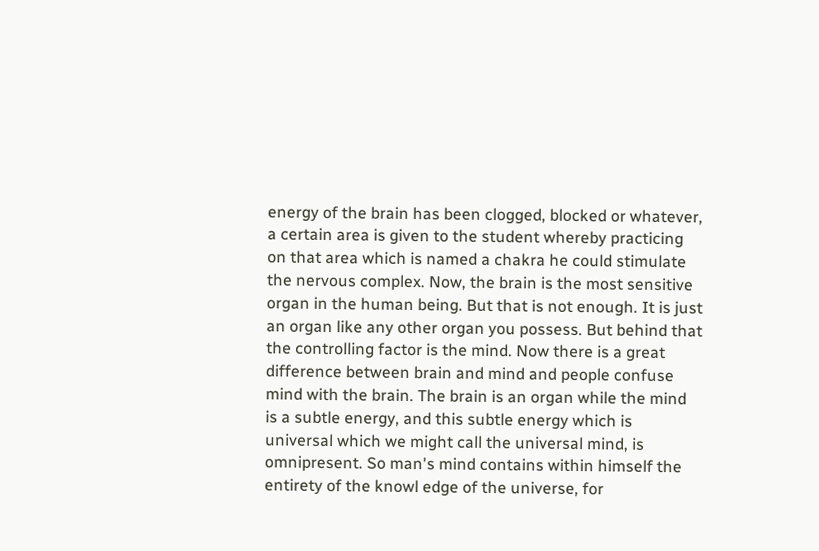energy of the brain has been clogged, blocked or whatever, a certain area is given to the student whereby practicing on that area which is named a chakra he could stimulate the nervous complex. Now, the brain is the most sensitive organ in the human being. But that is not enough. It is just an organ like any other organ you possess. But behind that the controlling factor is the mind. Now there is a great difference between brain and mind and people confuse mind with the brain. The brain is an organ while the mind is a subtle energy, and this subtle energy which is universal which we might call the universal mind, is omnipresent. So man's mind contains within himself the entirety of the knowl edge of the universe, for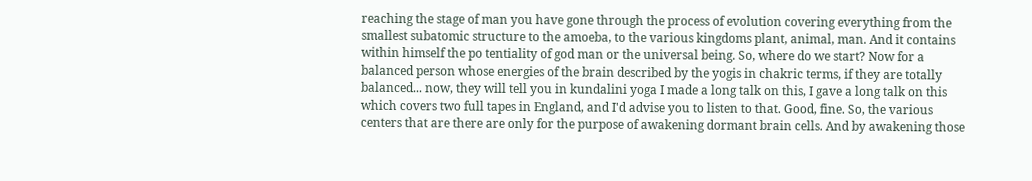reaching the stage of man you have gone through the process of evolution covering everything from the smallest subatomic structure to the amoeba, to the various kingdoms plant, animal, man. And it contains within himself the po tentiality of god man or the universal being. So, where do we start? Now for a balanced person whose energies of the brain described by the yogis in chakric terms, if they are totally balanced... now, they will tell you in kundalini yoga I made a long talk on this, I gave a long talk on this which covers two full tapes in England, and I'd advise you to listen to that. Good, fine. So, the various centers that are there are only for the purpose of awakening dormant brain cells. And by awakening those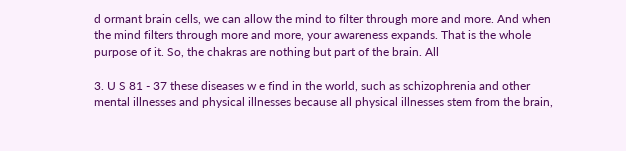d ormant brain cells, we can allow the mind to filter through more and more. And when the mind filters through more and more, your awareness expands. That is the whole purpose of it. So, the chakras are nothing but part of the brain. All

3. U S 81 - 37 these diseases w e find in the world, such as schizophrenia and other mental illnesses and physical illnesses because all physical illnesses stem from the brain,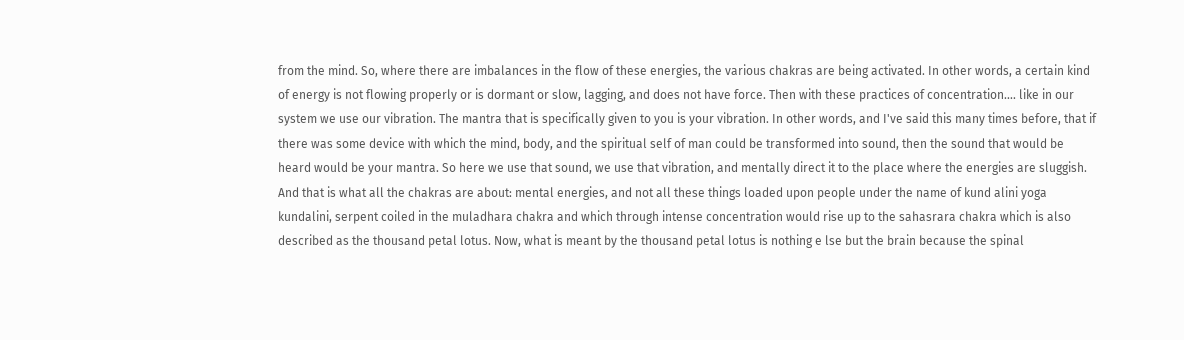from the mind. So, where there are imbalances in the flow of these energies, the various chakras are being activated. In other words, a certain kind of energy is not flowing properly or is dormant or slow, lagging, and does not have force. Then with these practices of concentration.... like in our system we use our vibration. The mantra that is specifically given to you is your vibration. In other words, and I've said this many times before, that if there was some device with which the mind, body, and the spiritual self of man could be transformed into sound, then the sound that would be heard would be your mantra. So here we use that sound, we use that vibration, and mentally direct it to the place where the energies are sluggish. And that is what all the chakras are about: mental energies, and not all these things loaded upon people under the name of kund alini yoga kundalini, serpent coiled in the muladhara chakra and which through intense concentration would rise up to the sahasrara chakra which is also described as the thousand petal lotus. Now, what is meant by the thousand petal lotus is nothing e lse but the brain because the spinal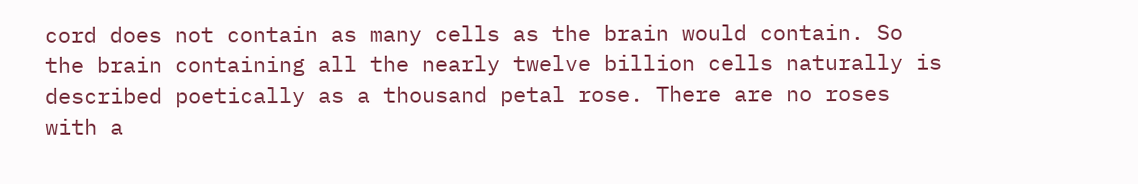cord does not contain as many cells as the brain would contain. So the brain containing all the nearly twelve billion cells naturally is described poetically as a thousand petal rose. There are no roses with a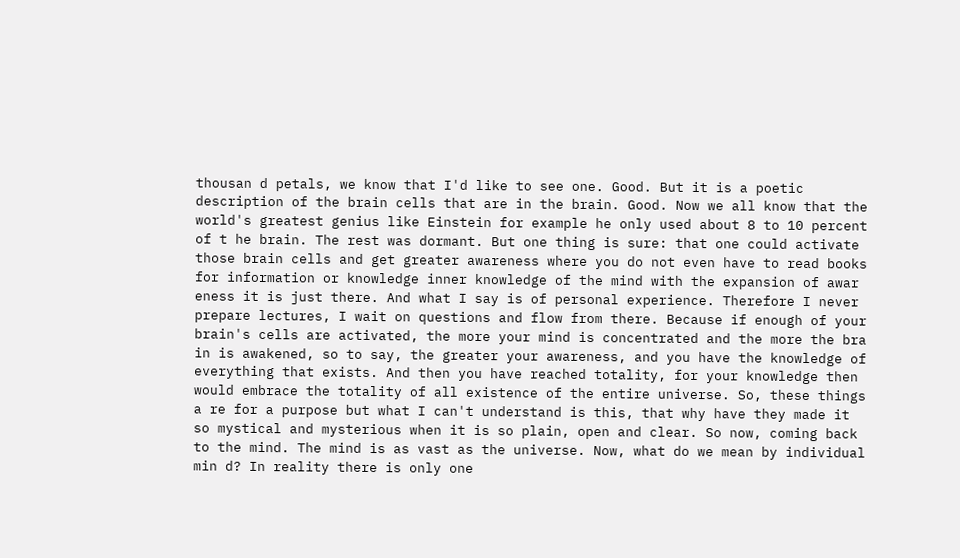thousan d petals, we know that I'd like to see one. Good. But it is a poetic description of the brain cells that are in the brain. Good. Now we all know that the world's greatest genius like Einstein for example he only used about 8 to 10 percent of t he brain. The rest was dormant. But one thing is sure: that one could activate those brain cells and get greater awareness where you do not even have to read books for information or knowledge inner knowledge of the mind with the expansion of awar eness it is just there. And what I say is of personal experience. Therefore I never prepare lectures, I wait on questions and flow from there. Because if enough of your brain's cells are activated, the more your mind is concentrated and the more the bra in is awakened, so to say, the greater your awareness, and you have the knowledge of everything that exists. And then you have reached totality, for your knowledge then would embrace the totality of all existence of the entire universe. So, these things a re for a purpose but what I can't understand is this, that why have they made it so mystical and mysterious when it is so plain, open and clear. So now, coming back to the mind. The mind is as vast as the universe. Now, what do we mean by individual min d? In reality there is only one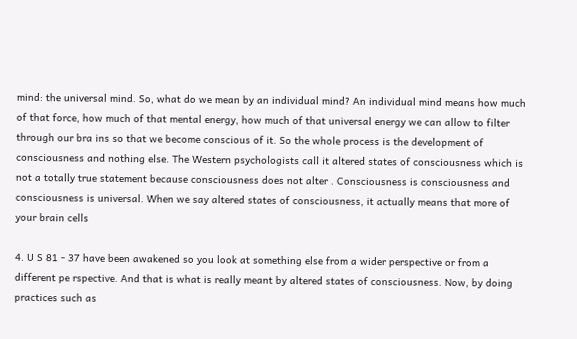mind: the universal mind. So, what do we mean by an individual mind? An individual mind means how much of that force, how much of that mental energy, how much of that universal energy we can allow to filter through our bra ins so that we become conscious of it. So the whole process is the development of consciousness and nothing else. The Western psychologists call it altered states of consciousness which is not a totally true statement because consciousness does not alter . Consciousness is consciousness and consciousness is universal. When we say altered states of consciousness, it actually means that more of your brain cells

4. U S 81 - 37 have been awakened so you look at something else from a wider perspective or from a different pe rspective. And that is what is really meant by altered states of consciousness. Now, by doing practices such as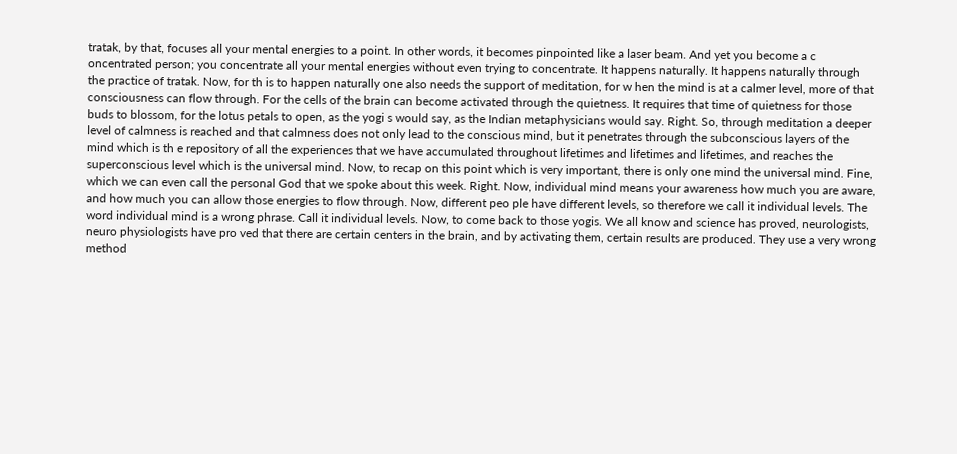tratak, by that, focuses all your mental energies to a point. In other words, it becomes pinpointed like a laser beam. And yet you become a c oncentrated person; you concentrate all your mental energies without even trying to concentrate. It happens naturally. It happens naturally through the practice of tratak. Now, for th is to happen naturally one also needs the support of meditation, for w hen the mind is at a calmer level, more of that consciousness can flow through. For the cells of the brain can become activated through the quietness. It requires that time of quietness for those buds to blossom, for the lotus petals to open, as the yogi s would say, as the Indian metaphysicians would say. Right. So, through meditation a deeper level of calmness is reached and that calmness does not only lead to the conscious mind, but it penetrates through the subconscious layers of the mind which is th e repository of all the experiences that we have accumulated throughout lifetimes and lifetimes and lifetimes, and reaches the superconscious level which is the universal mind. Now, to recap on this point which is very important, there is only one mind the universal mind. Fine, which we can even call the personal God that we spoke about this week. Right. Now, individual mind means your awareness how much you are aware, and how much you can allow those energies to flow through. Now, different peo ple have different levels, so therefore we call it individual levels. The word individual mind is a wrong phrase. Call it individual levels. Now, to come back to those yogis. We all know and science has proved, neurologists, neuro physiologists have pro ved that there are certain centers in the brain, and by activating them, certain results are produced. They use a very wrong method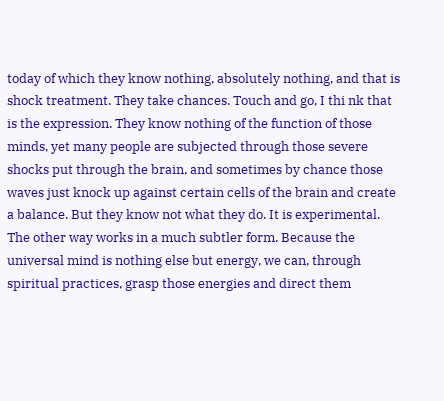today of which they know nothing, absolutely nothing, and that is shock treatment. They take chances. Touch and go, I thi nk that is the expression. They know nothing of the function of those minds, yet many people are subjected through those severe shocks put through the brain, and sometimes by chance those waves just knock up against certain cells of the brain and create a balance. But they know not what they do. It is experimental. The other way works in a much subtler form. Because the universal mind is nothing else but energy, we can, through spiritual practices, grasp those energies and direct them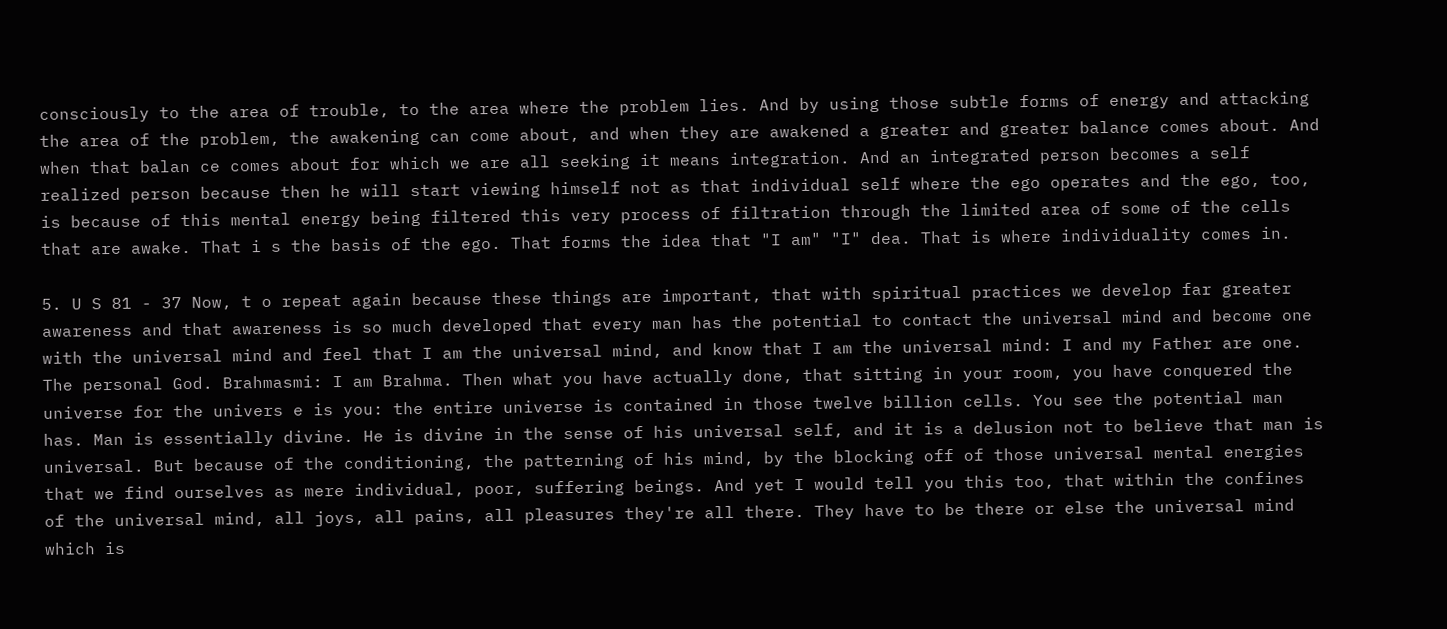consciously to the area of trouble, to the area where the problem lies. And by using those subtle forms of energy and attacking the area of the problem, the awakening can come about, and when they are awakened a greater and greater balance comes about. And when that balan ce comes about for which we are all seeking it means integration. And an integrated person becomes a self realized person because then he will start viewing himself not as that individual self where the ego operates and the ego, too, is because of this mental energy being filtered this very process of filtration through the limited area of some of the cells that are awake. That i s the basis of the ego. That forms the idea that "I am" "I" dea. That is where individuality comes in.

5. U S 81 - 37 Now, t o repeat again because these things are important, that with spiritual practices we develop far greater awareness and that awareness is so much developed that every man has the potential to contact the universal mind and become one with the universal mind and feel that I am the universal mind, and know that I am the universal mind: I and my Father are one. The personal God. Brahmasmi: I am Brahma. Then what you have actually done, that sitting in your room, you have conquered the universe for the univers e is you: the entire universe is contained in those twelve billion cells. You see the potential man has. Man is essentially divine. He is divine in the sense of his universal self, and it is a delusion not to believe that man is universal. But because of the conditioning, the patterning of his mind, by the blocking off of those universal mental energies that we find ourselves as mere individual, poor, suffering beings. And yet I would tell you this too, that within the confines of the universal mind, all joys, all pains, all pleasures they're all there. They have to be there or else the universal mind which is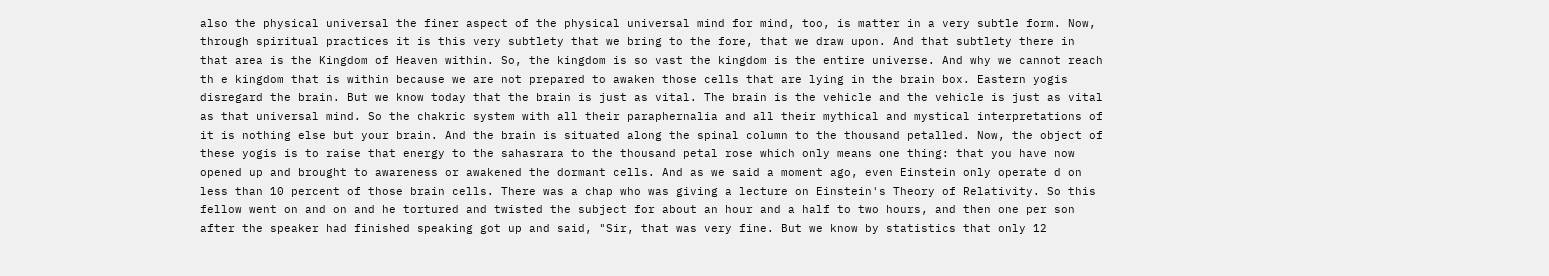also the physical universal the finer aspect of the physical universal mind for mind, too, is matter in a very subtle form. Now, through spiritual practices it is this very subtlety that we bring to the fore, that we draw upon. And that subtlety there in that area is the Kingdom of Heaven within. So, the kingdom is so vast the kingdom is the entire universe. And why we cannot reach th e kingdom that is within because we are not prepared to awaken those cells that are lying in the brain box. Eastern yogis disregard the brain. But we know today that the brain is just as vital. The brain is the vehicle and the vehicle is just as vital as that universal mind. So the chakric system with all their paraphernalia and all their mythical and mystical interpretations of it is nothing else but your brain. And the brain is situated along the spinal column to the thousand petalled. Now, the object of these yogis is to raise that energy to the sahasrara to the thousand petal rose which only means one thing: that you have now opened up and brought to awareness or awakened the dormant cells. And as we said a moment ago, even Einstein only operate d on less than 10 percent of those brain cells. There was a chap who was giving a lecture on Einstein's Theory of Relativity. So this fellow went on and on and he tortured and twisted the subject for about an hour and a half to two hours, and then one per son after the speaker had finished speaking got up and said, "Sir, that was very fine. But we know by statistics that only 12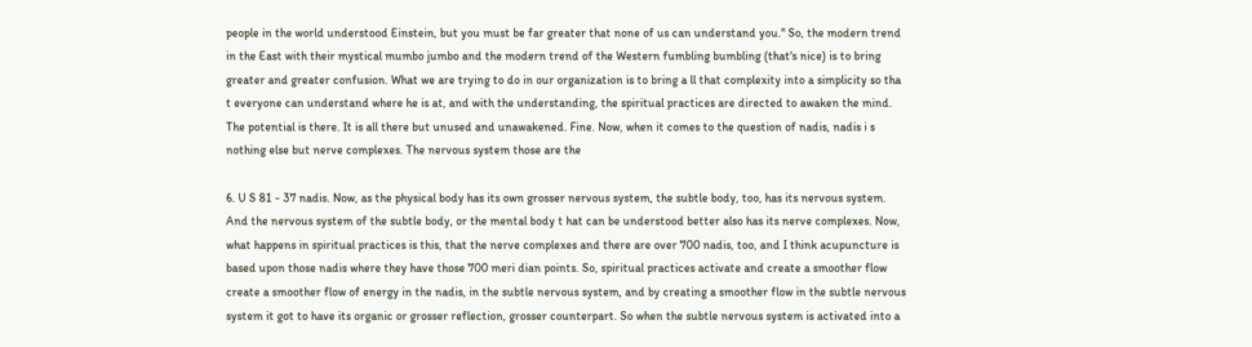people in the world understood Einstein, but you must be far greater that none of us can understand you." So, the modern trend in the East with their mystical mumbo jumbo and the modern trend of the Western fumbling bumbling (that's nice) is to bring greater and greater confusion. What we are trying to do in our organization is to bring a ll that complexity into a simplicity so tha t everyone can understand where he is at, and with the understanding, the spiritual practices are directed to awaken the mind. The potential is there. It is all there but unused and unawakened. Fine. Now, when it comes to the question of nadis, nadis i s nothing else but nerve complexes. The nervous system those are the

6. U S 81 - 37 nadis. Now, as the physical body has its own grosser nervous system, the subtle body, too, has its nervous system. And the nervous system of the subtle body, or the mental body t hat can be understood better also has its nerve complexes. Now, what happens in spiritual practices is this, that the nerve complexes and there are over 700 nadis, too, and I think acupuncture is based upon those nadis where they have those 700 meri dian points. So, spiritual practices activate and create a smoother flow create a smoother flow of energy in the nadis, in the subtle nervous system, and by creating a smoother flow in the subtle nervous system it got to have its organic or grosser reflection, grosser counterpart. So when the subtle nervous system is activated into a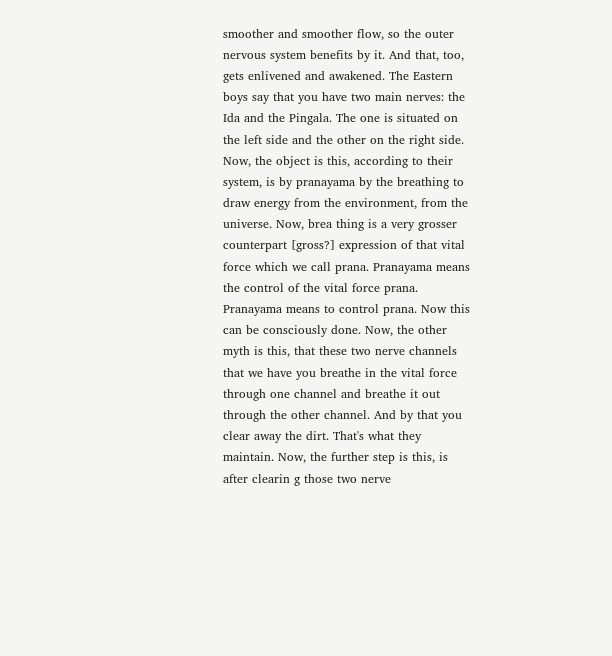smoother and smoother flow, so the outer nervous system benefits by it. And that, too, gets enlivened and awakened. The Eastern boys say that you have two main nerves: the Ida and the Pingala. The one is situated on the left side and the other on the right side. Now, the object is this, according to their system, is by pranayama by the breathing to draw energy from the environment, from the universe. Now, brea thing is a very grosser counterpart [gross?] expression of that vital force which we call prana. Pranayama means the control of the vital force prana. Pranayama means to control prana. Now this can be consciously done. Now, the other myth is this, that these two nerve channels that we have you breathe in the vital force through one channel and breathe it out through the other channel. And by that you clear away the dirt. That's what they maintain. Now, the further step is this, is after clearin g those two nerve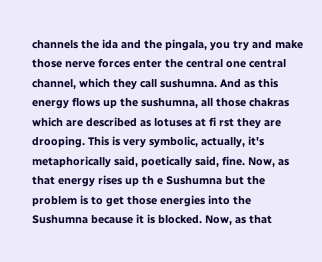channels the ida and the pingala, you try and make those nerve forces enter the central one central channel, which they call sushumna. And as this energy flows up the sushumna, all those chakras which are described as lotuses at fi rst they are drooping. This is very symbolic, actually, it's metaphorically said, poetically said, fine. Now, as that energy rises up th e Sushumna but the problem is to get those energies into the Sushumna because it is blocked. Now, as that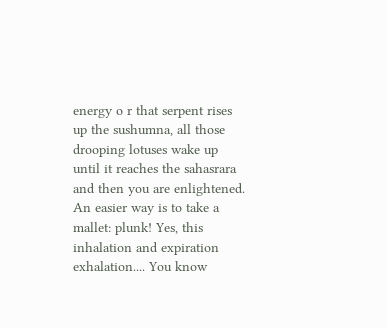energy o r that serpent rises up the sushumna, all those drooping lotuses wake up until it reaches the sahasrara and then you are enlightened. An easier way is to take a mallet: plunk! Yes, this inhalation and expiration exhalation.... You know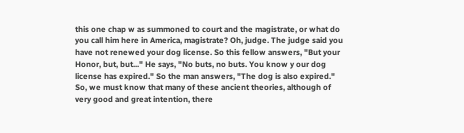this one chap w as summoned to court and the magistrate, or what do you call him here in America, magistrate? Oh, judge. The judge said you have not renewed your dog license. So this fellow answers, "But your Honor, but, but..." He says, "No buts, no buts. You know y our dog license has expired." So the man answers, "The dog is also expired." So, we must know that many of these ancient theories, although of very good and great intention, there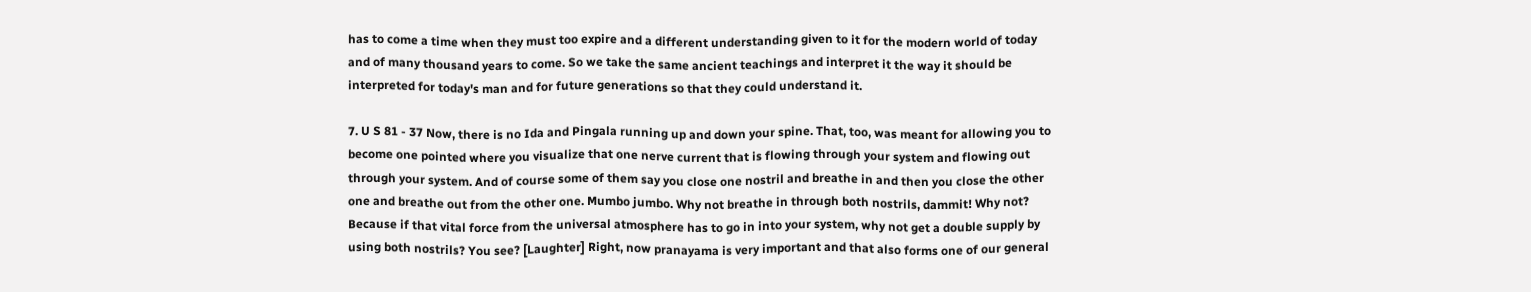has to come a time when they must too expire and a different understanding given to it for the modern world of today and of many thousand years to come. So we take the same ancient teachings and interpret it the way it should be interpreted for today's man and for future generations so that they could understand it.

7. U S 81 - 37 Now, there is no Ida and Pingala running up and down your spine. That, too, was meant for allowing you to become one pointed where you visualize that one nerve current that is flowing through your system and flowing out through your system. And of course some of them say you close one nostril and breathe in and then you close the other one and breathe out from the other one. Mumbo jumbo. Why not breathe in through both nostrils, dammit! Why not? Because if that vital force from the universal atmosphere has to go in into your system, why not get a double supply by using both nostrils? You see? [Laughter] Right, now pranayama is very important and that also forms one of our general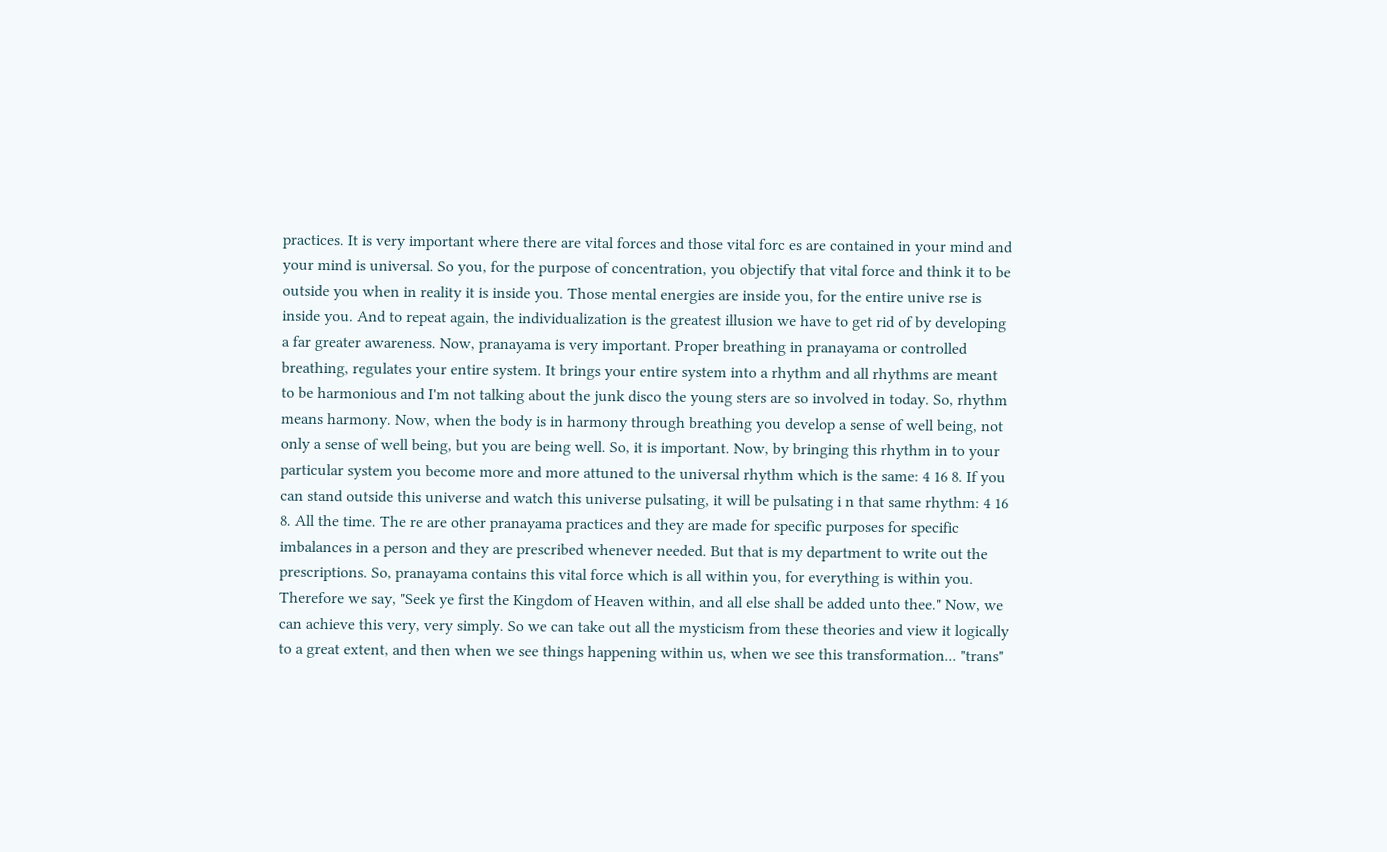practices. It is very important where there are vital forces and those vital forc es are contained in your mind and your mind is universal. So you, for the purpose of concentration, you objectify that vital force and think it to be outside you when in reality it is inside you. Those mental energies are inside you, for the entire unive rse is inside you. And to repeat again, the individualization is the greatest illusion we have to get rid of by developing a far greater awareness. Now, pranayama is very important. Proper breathing in pranayama or controlled breathing, regulates your entire system. It brings your entire system into a rhythm and all rhythms are meant to be harmonious and I'm not talking about the junk disco the young sters are so involved in today. So, rhythm means harmony. Now, when the body is in harmony through breathing you develop a sense of well being, not only a sense of well being, but you are being well. So, it is important. Now, by bringing this rhythm in to your particular system you become more and more attuned to the universal rhythm which is the same: 4 16 8. If you can stand outside this universe and watch this universe pulsating, it will be pulsating i n that same rhythm: 4 16 8. All the time. The re are other pranayama practices and they are made for specific purposes for specific imbalances in a person and they are prescribed whenever needed. But that is my department to write out the prescriptions. So, pranayama contains this vital force which is all within you, for everything is within you. Therefore we say, "Seek ye first the Kingdom of Heaven within, and all else shall be added unto thee." Now, we can achieve this very, very simply. So we can take out all the mysticism from these theories and view it logically to a great extent, and then when we see things happening within us, when we see this transformation... "trans"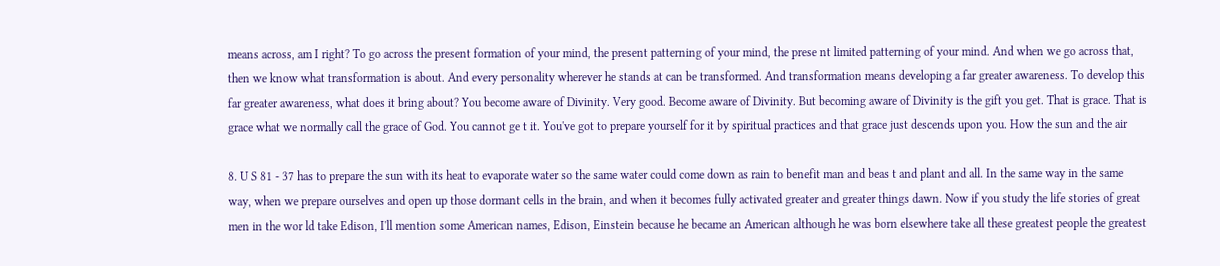means across, am I right? To go across the present formation of your mind, the present patterning of your mind, the prese nt limited patterning of your mind. And when we go across that, then we know what transformation is about. And every personality wherever he stands at can be transformed. And transformation means developing a far greater awareness. To develop this far greater awareness, what does it bring about? You become aware of Divinity. Very good. Become aware of Divinity. But becoming aware of Divinity is the gift you get. That is grace. That is grace what we normally call the grace of God. You cannot ge t it. You've got to prepare yourself for it by spiritual practices and that grace just descends upon you. How the sun and the air

8. U S 81 - 37 has to prepare the sun with its heat to evaporate water so the same water could come down as rain to benefit man and beas t and plant and all. In the same way in the same way, when we prepare ourselves and open up those dormant cells in the brain, and when it becomes fully activated greater and greater things dawn. Now if you study the life stories of great men in the wor ld take Edison, I'll mention some American names, Edison, Einstein because he became an American although he was born elsewhere take all these greatest people the greatest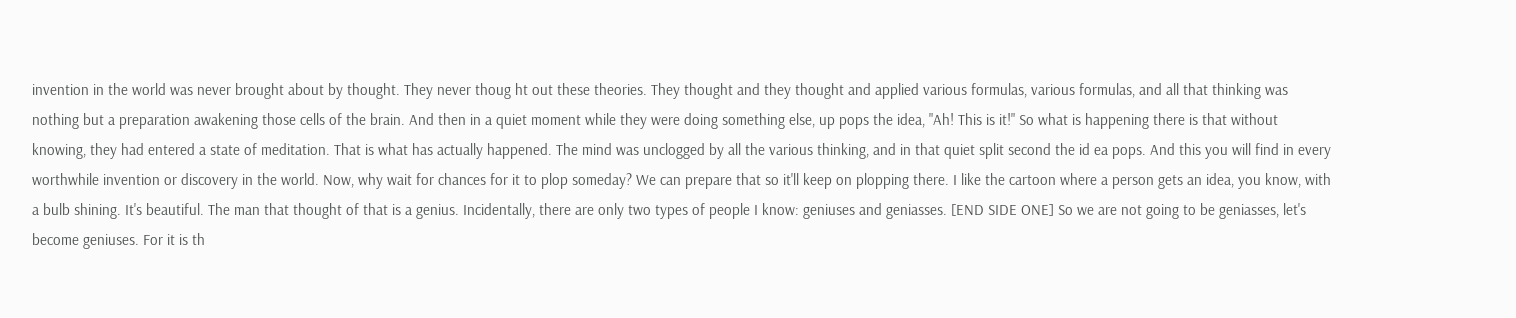invention in the world was never brought about by thought. They never thoug ht out these theories. They thought and they thought and applied various formulas, various formulas, and all that thinking was nothing but a preparation awakening those cells of the brain. And then in a quiet moment while they were doing something else, up pops the idea, "Ah! This is it!" So what is happening there is that without knowing, they had entered a state of meditation. That is what has actually happened. The mind was unclogged by all the various thinking, and in that quiet split second the id ea pops. And this you will find in every worthwhile invention or discovery in the world. Now, why wait for chances for it to plop someday? We can prepare that so it'll keep on plopping there. I like the cartoon where a person gets an idea, you know, with a bulb shining. It's beautiful. The man that thought of that is a genius. Incidentally, there are only two types of people I know: geniuses and geniasses. [END SIDE ONE] So we are not going to be geniasses, let's become geniuses. For it is th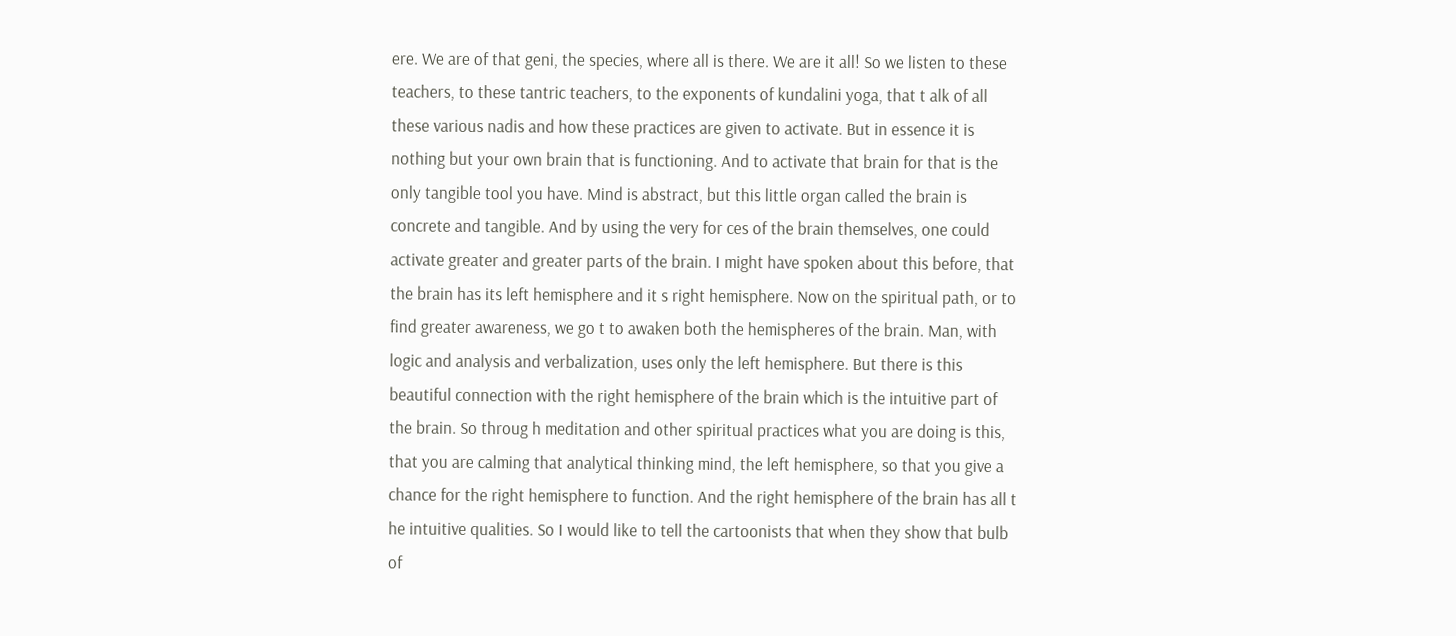ere. We are of that geni, the species, where all is there. We are it all! So we listen to these teachers, to these tantric teachers, to the exponents of kundalini yoga, that t alk of all these various nadis and how these practices are given to activate. But in essence it is nothing but your own brain that is functioning. And to activate that brain for that is the only tangible tool you have. Mind is abstract, but this little organ called the brain is concrete and tangible. And by using the very for ces of the brain themselves, one could activate greater and greater parts of the brain. I might have spoken about this before, that the brain has its left hemisphere and it s right hemisphere. Now on the spiritual path, or to find greater awareness, we go t to awaken both the hemispheres of the brain. Man, with logic and analysis and verbalization, uses only the left hemisphere. But there is this beautiful connection with the right hemisphere of the brain which is the intuitive part of the brain. So throug h meditation and other spiritual practices what you are doing is this, that you are calming that analytical thinking mind, the left hemisphere, so that you give a chance for the right hemisphere to function. And the right hemisphere of the brain has all t he intuitive qualities. So I would like to tell the cartoonists that when they show that bulb of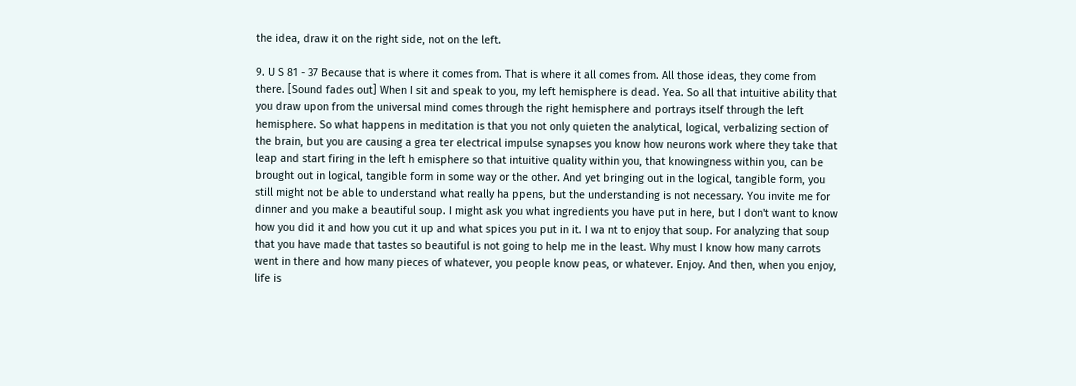the idea, draw it on the right side, not on the left.

9. U S 81 - 37 Because that is where it comes from. That is where it all comes from. All those ideas, they come from there. [Sound fades out] When I sit and speak to you, my left hemisphere is dead. Yea. So all that intuitive ability that you draw upon from the universal mind comes through the right hemisphere and portrays itself through the left hemisphere. So what happens in meditation is that you not only quieten the analytical, logical, verbalizing section of the brain, but you are causing a grea ter electrical impulse synapses you know how neurons work where they take that leap and start firing in the left h emisphere so that intuitive quality within you, that knowingness within you, can be brought out in logical, tangible form in some way or the other. And yet bringing out in the logical, tangible form, you still might not be able to understand what really ha ppens, but the understanding is not necessary. You invite me for dinner and you make a beautiful soup. I might ask you what ingredients you have put in here, but I don't want to know how you did it and how you cut it up and what spices you put in it. I wa nt to enjoy that soup. For analyzing that soup that you have made that tastes so beautiful is not going to help me in the least. Why must I know how many carrots went in there and how many pieces of whatever, you people know peas, or whatever. Enjoy. And then, when you enjoy, life is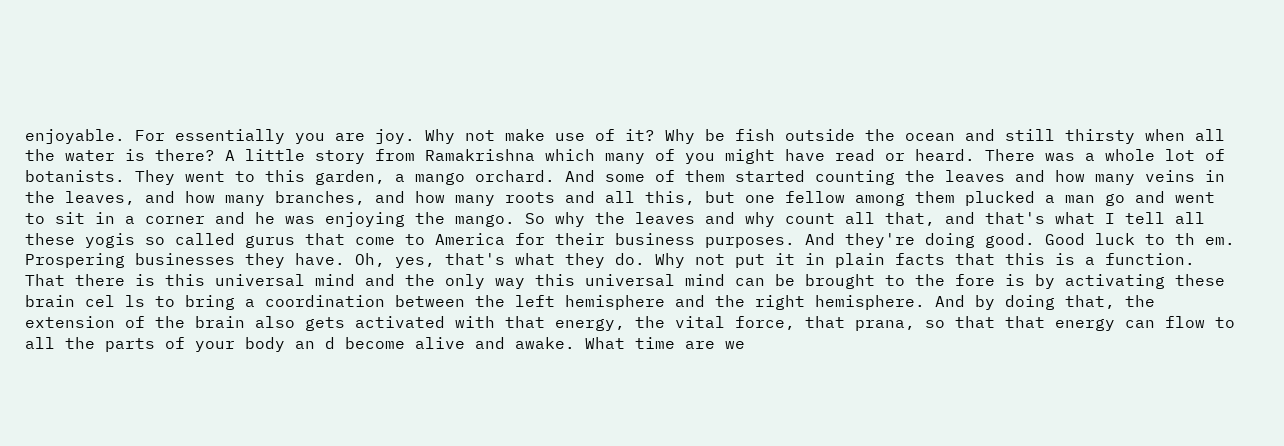enjoyable. For essentially you are joy. Why not make use of it? Why be fish outside the ocean and still thirsty when all the water is there? A little story from Ramakrishna which many of you might have read or heard. There was a whole lot of botanists. They went to this garden, a mango orchard. And some of them started counting the leaves and how many veins in the leaves, and how many branches, and how many roots and all this, but one fellow among them plucked a man go and went to sit in a corner and he was enjoying the mango. So why the leaves and why count all that, and that's what I tell all these yogis so called gurus that come to America for their business purposes. And they're doing good. Good luck to th em. Prospering businesses they have. Oh, yes, that's what they do. Why not put it in plain facts that this is a function. That there is this universal mind and the only way this universal mind can be brought to the fore is by activating these brain cel ls to bring a coordination between the left hemisphere and the right hemisphere. And by doing that, the extension of the brain also gets activated with that energy, the vital force, that prana, so that that energy can flow to all the parts of your body an d become alive and awake. What time are we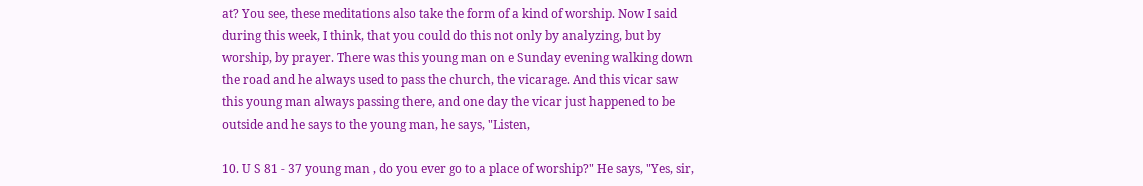at? You see, these meditations also take the form of a kind of worship. Now I said during this week, I think, that you could do this not only by analyzing, but by worship, by prayer. There was this young man on e Sunday evening walking down the road and he always used to pass the church, the vicarage. And this vicar saw this young man always passing there, and one day the vicar just happened to be outside and he says to the young man, he says, "Listen,

10. U S 81 - 37 young man , do you ever go to a place of worship?" He says, "Yes, sir,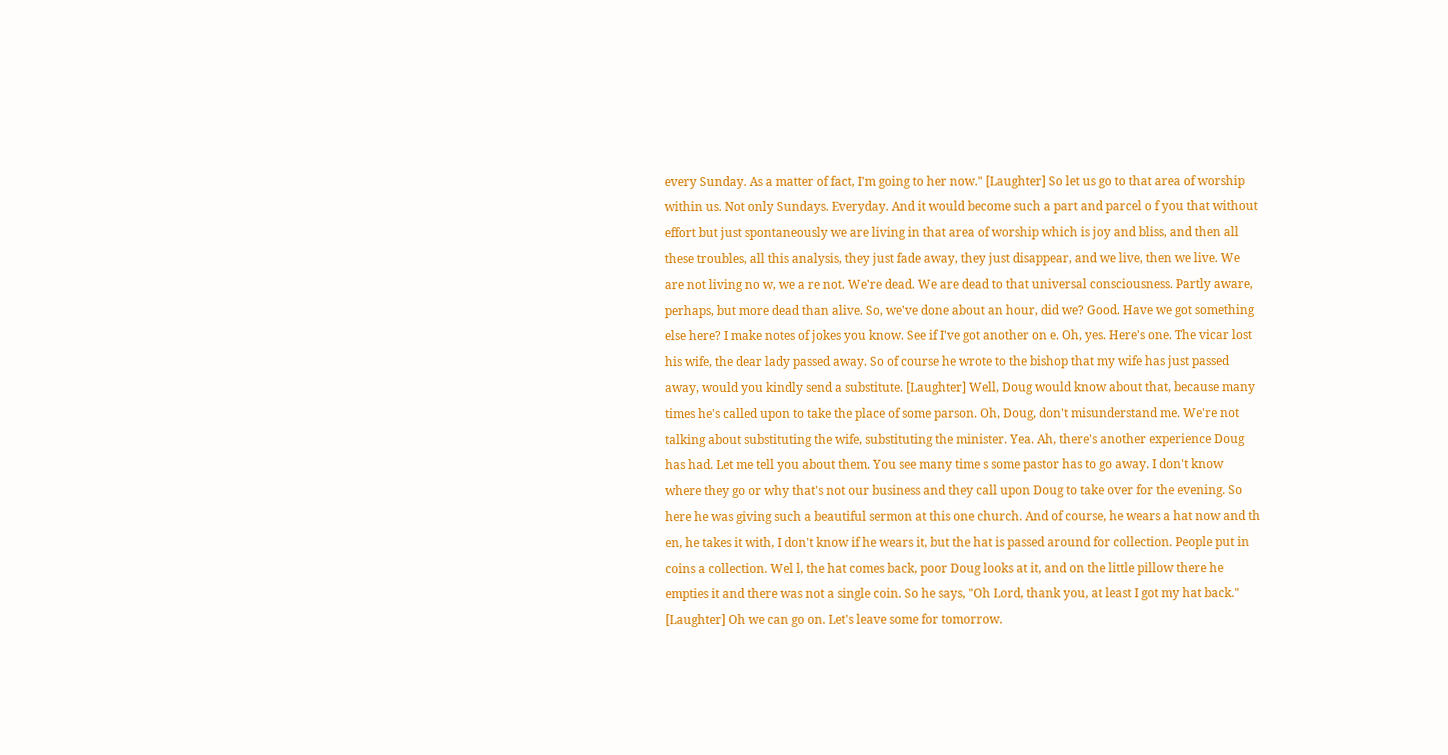every Sunday. As a matter of fact, I'm going to her now." [Laughter] So let us go to that area of worship within us. Not only Sundays. Everyday. And it would become such a part and parcel o f you that without effort but just spontaneously we are living in that area of worship which is joy and bliss, and then all these troubles, all this analysis, they just fade away, they just disappear, and we live, then we live. We are not living no w, we a re not. We're dead. We are dead to that universal consciousness. Partly aware, perhaps, but more dead than alive. So, we've done about an hour, did we? Good. Have we got something else here? I make notes of jokes you know. See if I've got another on e. Oh, yes. Here's one. The vicar lost his wife, the dear lady passed away. So of course he wrote to the bishop that my wife has just passed away, would you kindly send a substitute. [Laughter] Well, Doug would know about that, because many times he's called upon to take the place of some parson. Oh, Doug, don't misunderstand me. We're not talking about substituting the wife, substituting the minister. Yea. Ah, there's another experience Doug has had. Let me tell you about them. You see many time s some pastor has to go away. I don't know where they go or why that's not our business and they call upon Doug to take over for the evening. So here he was giving such a beautiful sermon at this one church. And of course, he wears a hat now and th en, he takes it with, I don't know if he wears it, but the hat is passed around for collection. People put in coins a collection. Wel l, the hat comes back, poor Doug looks at it, and on the little pillow there he empties it and there was not a single coin. So he says, "Oh Lord, thank you, at least I got my hat back." [Laughter] Oh we can go on. Let's leave some for tomorrow.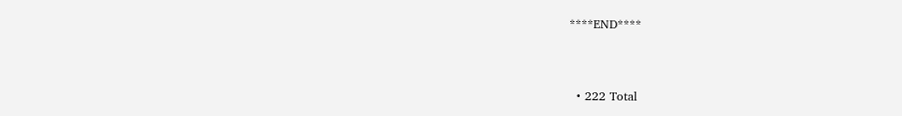****END****


  • 222 Total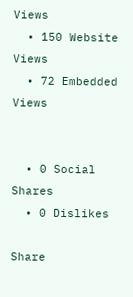Views
  • 150 Website Views
  • 72 Embedded Views


  • 0 Social Shares
  • 0 Dislikes

Share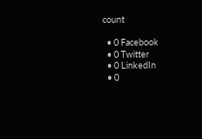count

  • 0 Facebook
  • 0 Twitter
  • 0 LinkedIn
  • 0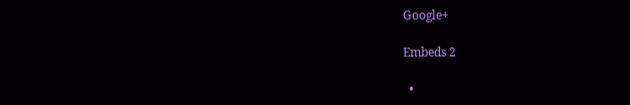Google+

Embeds 2

  •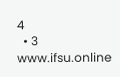4
  • 3 www.ifsu.online